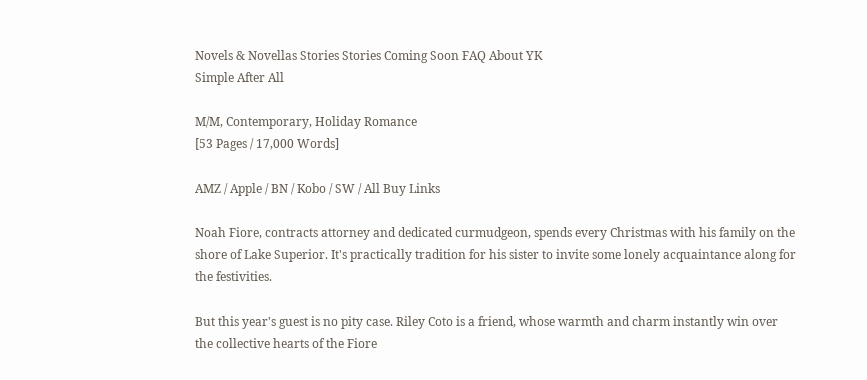Novels & Novellas Stories Stories Coming Soon FAQ About YK
Simple After All

M/M, Contemporary, Holiday Romance
[53 Pages / 17,000 Words]

AMZ / Apple / BN / Kobo / SW / All Buy Links

Noah Fiore, contracts attorney and dedicated curmudgeon, spends every Christmas with his family on the shore of Lake Superior. It's practically tradition for his sister to invite some lonely acquaintance along for the festivities.

But this year's guest is no pity case. Riley Coto is a friend, whose warmth and charm instantly win over the collective hearts of the Fiore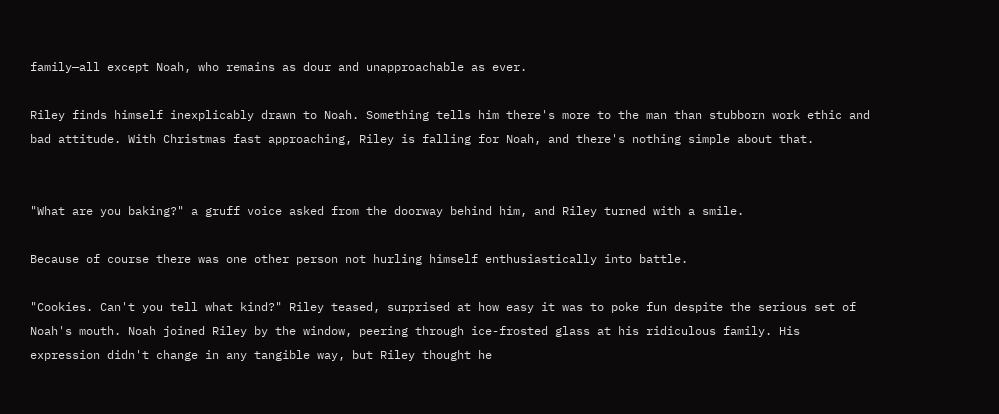family—all except Noah, who remains as dour and unapproachable as ever.

Riley finds himself inexplicably drawn to Noah. Something tells him there's more to the man than stubborn work ethic and bad attitude. With Christmas fast approaching, Riley is falling for Noah, and there's nothing simple about that.


"What are you baking?" a gruff voice asked from the doorway behind him, and Riley turned with a smile.

Because of course there was one other person not hurling himself enthusiastically into battle.

"Cookies. Can't you tell what kind?" Riley teased, surprised at how easy it was to poke fun despite the serious set of Noah's mouth. Noah joined Riley by the window, peering through ice-frosted glass at his ridiculous family. His expression didn't change in any tangible way, but Riley thought he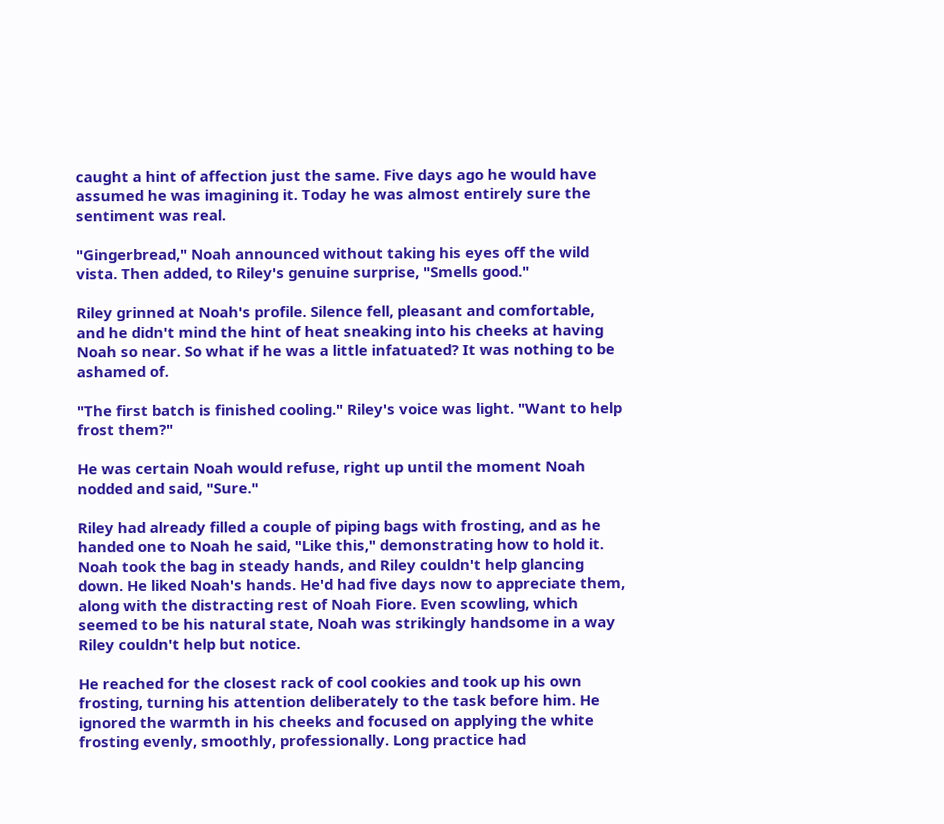caught a hint of affection just the same. Five days ago he would have assumed he was imagining it. Today he was almost entirely sure the sentiment was real.

"Gingerbread," Noah announced without taking his eyes off the wild vista. Then added, to Riley's genuine surprise, "Smells good."

Riley grinned at Noah's profile. Silence fell, pleasant and comfortable, and he didn't mind the hint of heat sneaking into his cheeks at having Noah so near. So what if he was a little infatuated? It was nothing to be ashamed of.

"The first batch is finished cooling." Riley's voice was light. "Want to help frost them?"

He was certain Noah would refuse, right up until the moment Noah nodded and said, "Sure."

Riley had already filled a couple of piping bags with frosting, and as he handed one to Noah he said, "Like this," demonstrating how to hold it. Noah took the bag in steady hands, and Riley couldn't help glancing down. He liked Noah's hands. He'd had five days now to appreciate them, along with the distracting rest of Noah Fiore. Even scowling, which seemed to be his natural state, Noah was strikingly handsome in a way Riley couldn't help but notice.

He reached for the closest rack of cool cookies and took up his own frosting, turning his attention deliberately to the task before him. He ignored the warmth in his cheeks and focused on applying the white frosting evenly, smoothly, professionally. Long practice had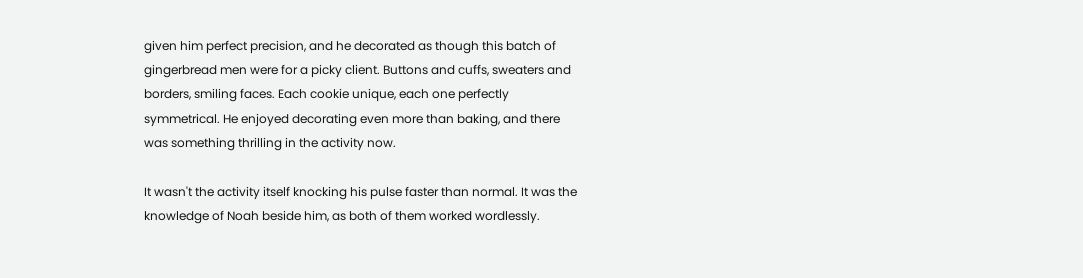given him perfect precision, and he decorated as though this batch of gingerbread men were for a picky client. Buttons and cuffs, sweaters and borders, smiling faces. Each cookie unique, each one perfectly symmetrical. He enjoyed decorating even more than baking, and there was something thrilling in the activity now.

It wasn't the activity itself knocking his pulse faster than normal. It was the knowledge of Noah beside him, as both of them worked wordlessly.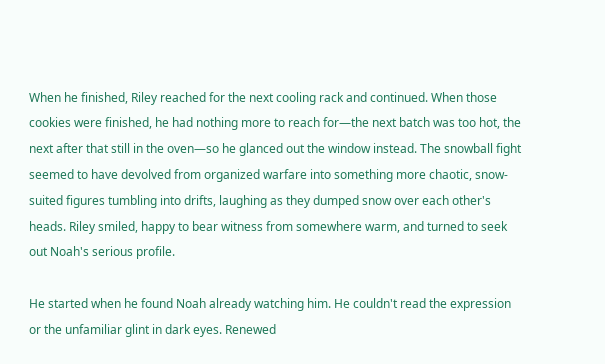When he finished, Riley reached for the next cooling rack and continued. When those cookies were finished, he had nothing more to reach for—the next batch was too hot, the next after that still in the oven—so he glanced out the window instead. The snowball fight seemed to have devolved from organized warfare into something more chaotic, snow-suited figures tumbling into drifts, laughing as they dumped snow over each other's heads. Riley smiled, happy to bear witness from somewhere warm, and turned to seek out Noah's serious profile.

He started when he found Noah already watching him. He couldn't read the expression or the unfamiliar glint in dark eyes. Renewed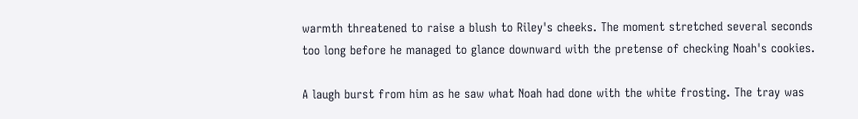warmth threatened to raise a blush to Riley's cheeks. The moment stretched several seconds too long before he managed to glance downward with the pretense of checking Noah's cookies.

A laugh burst from him as he saw what Noah had done with the white frosting. The tray was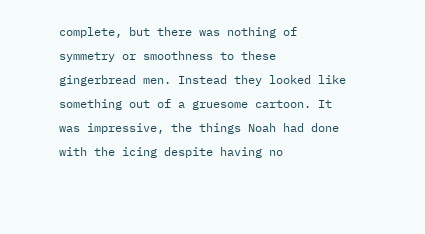complete, but there was nothing of symmetry or smoothness to these gingerbread men. Instead they looked like something out of a gruesome cartoon. It was impressive, the things Noah had done with the icing despite having no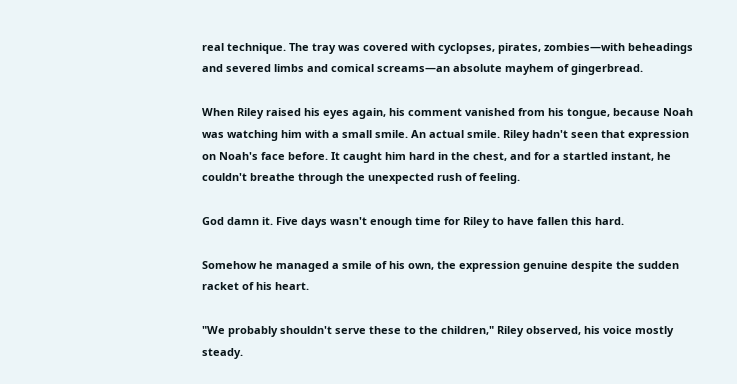real technique. The tray was covered with cyclopses, pirates, zombies—with beheadings and severed limbs and comical screams—an absolute mayhem of gingerbread.

When Riley raised his eyes again, his comment vanished from his tongue, because Noah was watching him with a small smile. An actual smile. Riley hadn't seen that expression on Noah's face before. It caught him hard in the chest, and for a startled instant, he couldn't breathe through the unexpected rush of feeling.

God damn it. Five days wasn't enough time for Riley to have fallen this hard.

Somehow he managed a smile of his own, the expression genuine despite the sudden racket of his heart.

"We probably shouldn't serve these to the children," Riley observed, his voice mostly steady.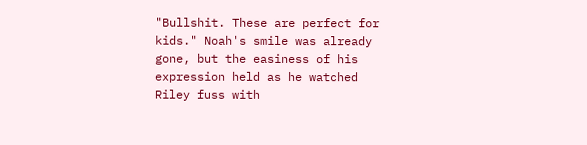"Bullshit. These are perfect for kids." Noah's smile was already gone, but the easiness of his expression held as he watched Riley fuss with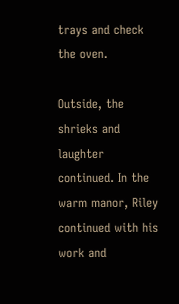trays and check the oven.

Outside, the shrieks and laughter continued. In the warm manor, Riley continued with his work and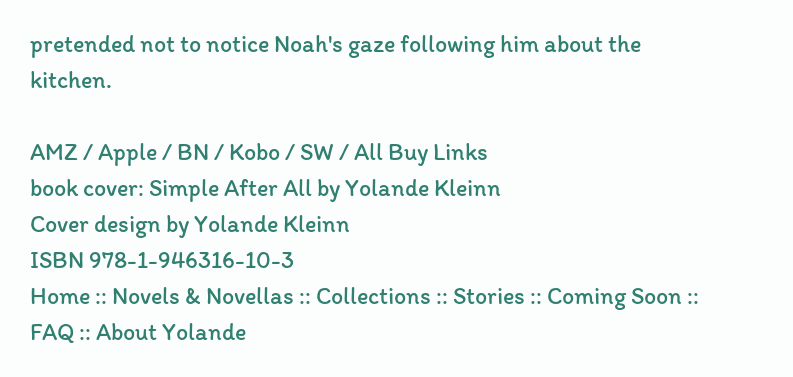pretended not to notice Noah's gaze following him about the kitchen.

AMZ / Apple / BN / Kobo / SW / All Buy Links
book cover: Simple After All by Yolande Kleinn
Cover design by Yolande Kleinn
ISBN 978-1-946316-10-3
Home :: Novels & Novellas :: Collections :: Stories :: Coming Soon :: FAQ :: About Yolande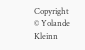Copyright © Yolande Kleinn